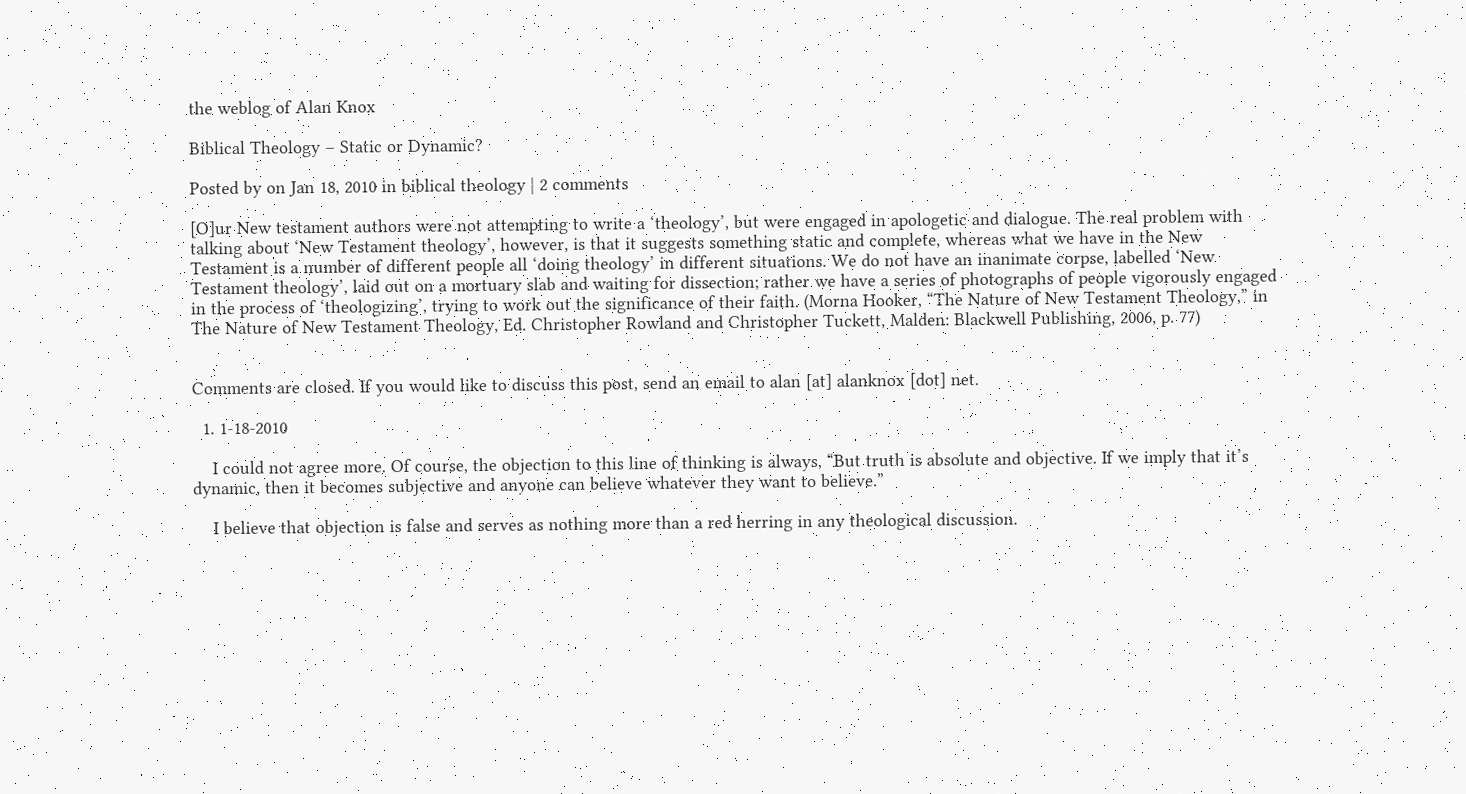the weblog of Alan Knox

Biblical Theology – Static or Dynamic?

Posted by on Jan 18, 2010 in biblical theology | 2 comments

[O]ur New testament authors were not attempting to write a ‘theology’, but were engaged in apologetic and dialogue. The real problem with talking about ‘New Testament theology’, however, is that it suggests something static and complete, whereas what we have in the New Testament is a number of different people all ‘doing theology’ in different situations. We do not have an inanimate corpse, labelled ‘New Testament theology’, laid out on a mortuary slab and waiting for dissection; rather we have a series of photographs of people vigorously engaged in the process of ‘theologizing’, trying to work out the significance of their faith. (Morna Hooker, “The Nature of New Testament Theology,” in The Nature of New Testament Theology, Ed. Christopher Rowland and Christopher Tuckett, Malden: Blackwell Publishing, 2006, p. 77)


Comments are closed. If you would like to discuss this post, send an email to alan [at] alanknox [dot] net.

  1. 1-18-2010

    I could not agree more. Of course, the objection to this line of thinking is always, “But truth is absolute and objective. If we imply that it’s dynamic, then it becomes subjective and anyone can believe whatever they want to believe.”

    I believe that objection is false and serves as nothing more than a red herring in any theological discussion.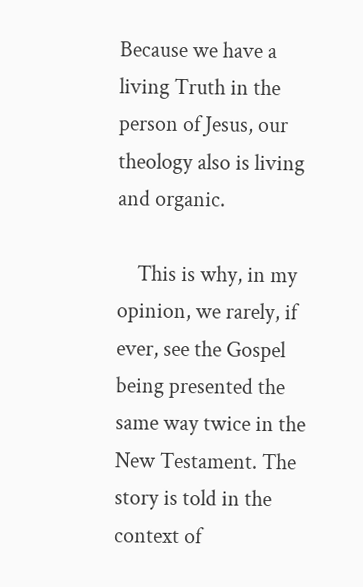Because we have a living Truth in the person of Jesus, our theology also is living and organic.

    This is why, in my opinion, we rarely, if ever, see the Gospel being presented the same way twice in the New Testament. The story is told in the context of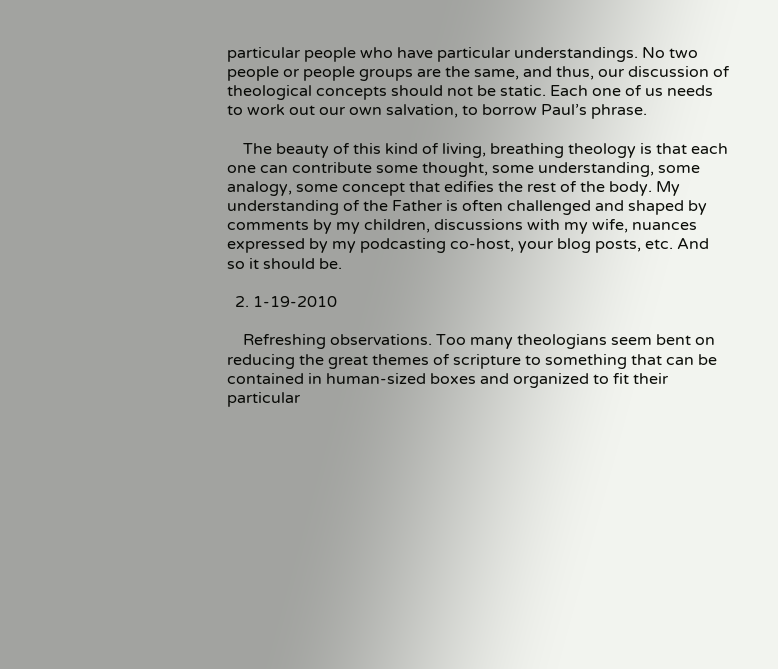particular people who have particular understandings. No two people or people groups are the same, and thus, our discussion of theological concepts should not be static. Each one of us needs to work out our own salvation, to borrow Paul’s phrase.

    The beauty of this kind of living, breathing theology is that each one can contribute some thought, some understanding, some analogy, some concept that edifies the rest of the body. My understanding of the Father is often challenged and shaped by comments by my children, discussions with my wife, nuances expressed by my podcasting co-host, your blog posts, etc. And so it should be.

  2. 1-19-2010

    Refreshing observations. Too many theologians seem bent on reducing the great themes of scripture to something that can be contained in human-sized boxes and organized to fit their particular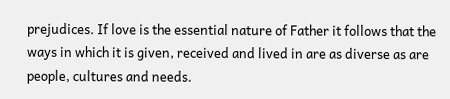prejudices. If love is the essential nature of Father it follows that the ways in which it is given, received and lived in are as diverse as are people, cultures and needs.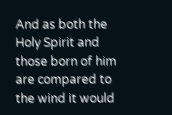And as both the Holy Spirit and those born of him are compared to the wind it would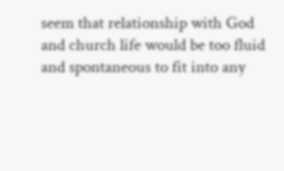seem that relationship with God and church life would be too fluid and spontaneous to fit into any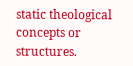static theological concepts or structures.